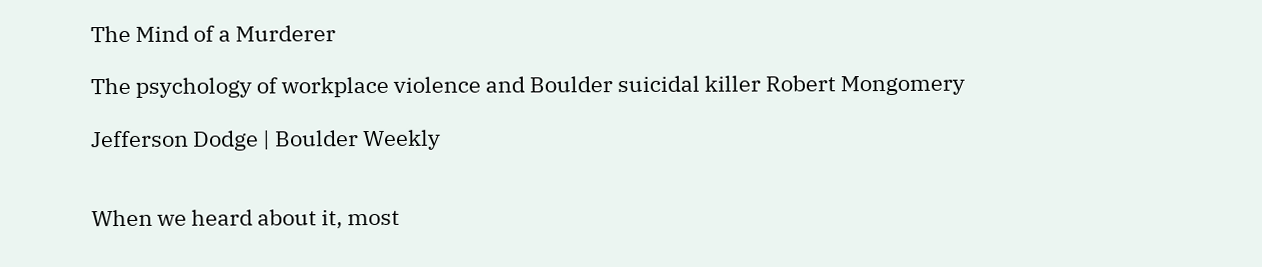The Mind of a Murderer

The psychology of workplace violence and Boulder suicidal killer Robert Mongomery

Jefferson Dodge | Boulder Weekly


When we heard about it, most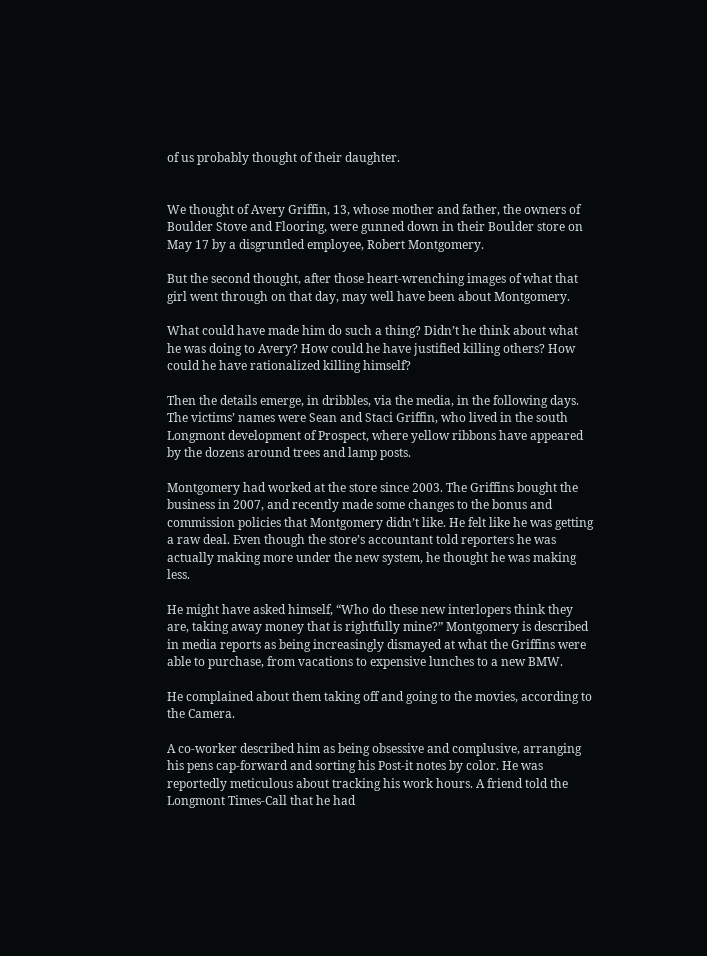of us probably thought of their daughter.


We thought of Avery Griffin, 13, whose mother and father, the owners of Boulder Stove and Flooring, were gunned down in their Boulder store on May 17 by a disgruntled employee, Robert Montgomery.

But the second thought, after those heart-wrenching images of what that girl went through on that day, may well have been about Montgomery.

What could have made him do such a thing? Didn’t he think about what he was doing to Avery? How could he have justified killing others? How could he have rationalized killing himself?

Then the details emerge, in dribbles, via the media, in the following days. The victims’ names were Sean and Staci Griffin, who lived in the south Longmont development of Prospect, where yellow ribbons have appeared by the dozens around trees and lamp posts.

Montgomery had worked at the store since 2003. The Griffins bought the business in 2007, and recently made some changes to the bonus and commission policies that Montgomery didn’t like. He felt like he was getting a raw deal. Even though the store’s accountant told reporters he was actually making more under the new system, he thought he was making less.

He might have asked himself, “Who do these new interlopers think they are, taking away money that is rightfully mine?” Montgomery is described in media reports as being increasingly dismayed at what the Griffins were able to purchase, from vacations to expensive lunches to a new BMW.

He complained about them taking off and going to the movies, according to the Camera.

A co-worker described him as being obsessive and complusive, arranging his pens cap-forward and sorting his Post-it notes by color. He was reportedly meticulous about tracking his work hours. A friend told the Longmont Times-Call that he had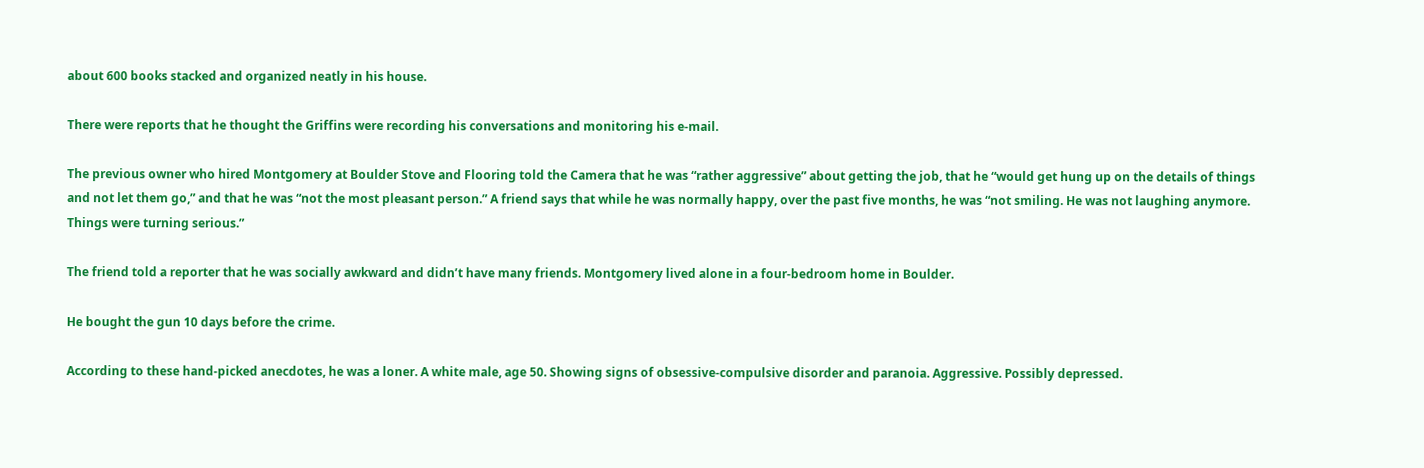about 600 books stacked and organized neatly in his house.

There were reports that he thought the Griffins were recording his conversations and monitoring his e-mail.

The previous owner who hired Montgomery at Boulder Stove and Flooring told the Camera that he was “rather aggressive” about getting the job, that he “would get hung up on the details of things and not let them go,” and that he was “not the most pleasant person.” A friend says that while he was normally happy, over the past five months, he was “not smiling. He was not laughing anymore. Things were turning serious.”

The friend told a reporter that he was socially awkward and didn’t have many friends. Montgomery lived alone in a four-bedroom home in Boulder.

He bought the gun 10 days before the crime.

According to these hand-picked anecdotes, he was a loner. A white male, age 50. Showing signs of obsessive-compulsive disorder and paranoia. Aggressive. Possibly depressed.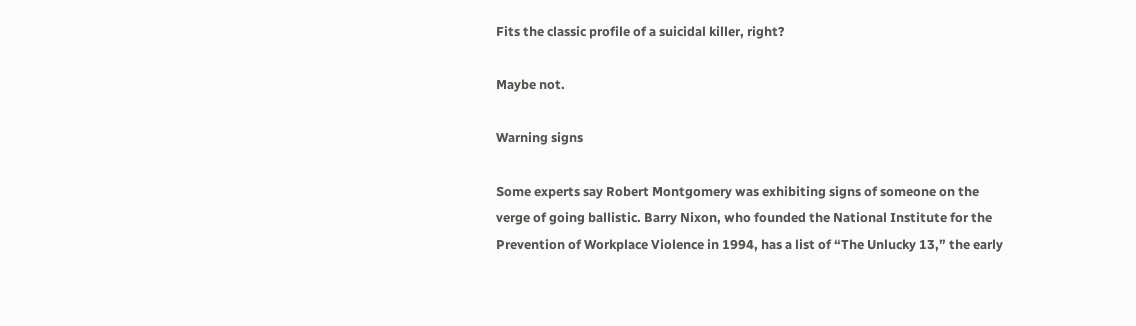Fits the classic profile of a suicidal killer, right?

Maybe not.

Warning signs

Some experts say Robert Montgomery was exhibiting signs of someone on the verge of going ballistic. Barry Nixon, who founded the National Institute for the Prevention of Workplace Violence in 1994, has a list of “The Unlucky 13,” the early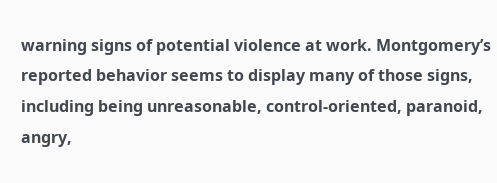warning signs of potential violence at work. Montgomery’s reported behavior seems to display many of those signs, including being unreasonable, control-oriented, paranoid, angry,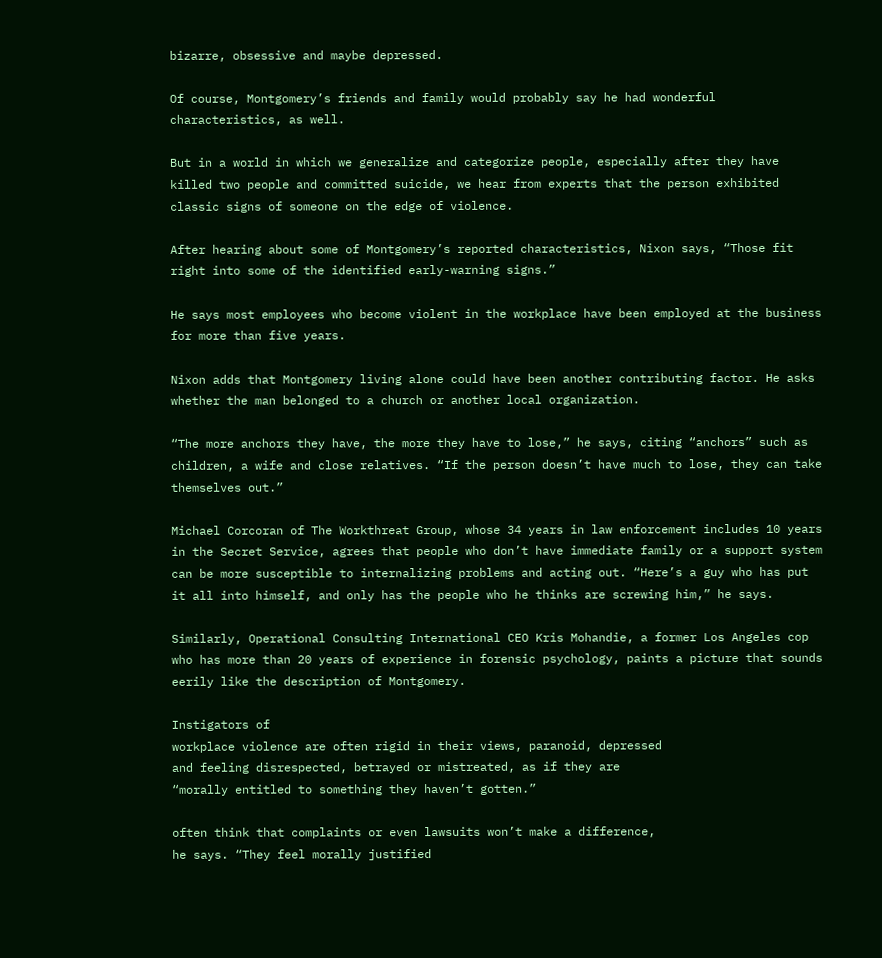bizarre, obsessive and maybe depressed.

Of course, Montgomery’s friends and family would probably say he had wonderful characteristics, as well.

But in a world in which we generalize and categorize people, especially after they have killed two people and committed suicide, we hear from experts that the person exhibited classic signs of someone on the edge of violence.

After hearing about some of Montgomery’s reported characteristics, Nixon says, “Those fit right into some of the identified early-warning signs.”

He says most employees who become violent in the workplace have been employed at the business for more than five years.

Nixon adds that Montgomery living alone could have been another contributing factor. He asks whether the man belonged to a church or another local organization.

“The more anchors they have, the more they have to lose,” he says, citing “anchors” such as children, a wife and close relatives. “If the person doesn’t have much to lose, they can take themselves out.”

Michael Corcoran of The Workthreat Group, whose 34 years in law enforcement includes 10 years in the Secret Service, agrees that people who don’t have immediate family or a support system can be more susceptible to internalizing problems and acting out. “Here’s a guy who has put it all into himself, and only has the people who he thinks are screwing him,” he says.

Similarly, Operational Consulting International CEO Kris Mohandie, a former Los Angeles cop who has more than 20 years of experience in forensic psychology, paints a picture that sounds eerily like the description of Montgomery.

Instigators of
workplace violence are often rigid in their views, paranoid, depressed
and feeling disrespected, betrayed or mistreated, as if they are
“morally entitled to something they haven’t gotten.”

often think that complaints or even lawsuits won’t make a difference,
he says. “They feel morally justified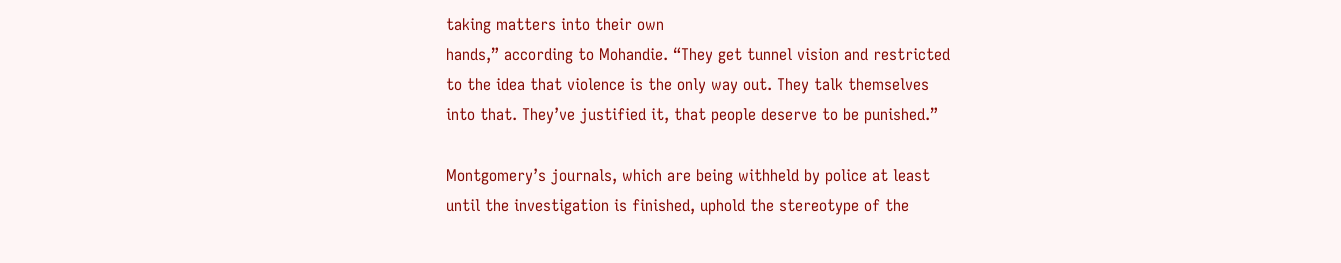taking matters into their own
hands,” according to Mohandie. “They get tunnel vision and restricted
to the idea that violence is the only way out. They talk themselves
into that. They’ve justified it, that people deserve to be punished.”

Montgomery’s journals, which are being withheld by police at least
until the investigation is finished, uphold the stereotype of the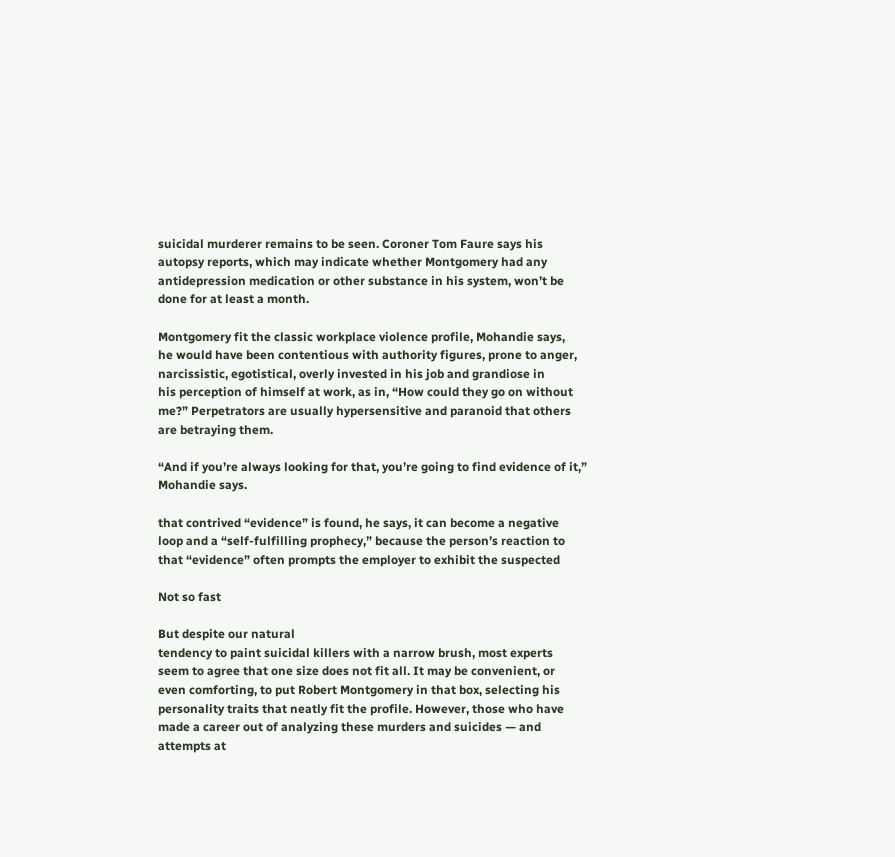suicidal murderer remains to be seen. Coroner Tom Faure says his
autopsy reports, which may indicate whether Montgomery had any
antidepression medication or other substance in his system, won’t be
done for at least a month.

Montgomery fit the classic workplace violence profile, Mohandie says,
he would have been contentious with authority figures, prone to anger,
narcissistic, egotistical, overly invested in his job and grandiose in
his perception of himself at work, as in, “How could they go on without
me?” Perpetrators are usually hypersensitive and paranoid that others
are betraying them.

“And if you’re always looking for that, you’re going to find evidence of it,” Mohandie says.

that contrived “evidence” is found, he says, it can become a negative
loop and a “self-fulfilling prophecy,” because the person’s reaction to
that “evidence” often prompts the employer to exhibit the suspected

Not so fast

But despite our natural
tendency to paint suicidal killers with a narrow brush, most experts
seem to agree that one size does not fit all. It may be convenient, or
even comforting, to put Robert Montgomery in that box, selecting his
personality traits that neatly fit the profile. However, those who have
made a career out of analyzing these murders and suicides — and
attempts at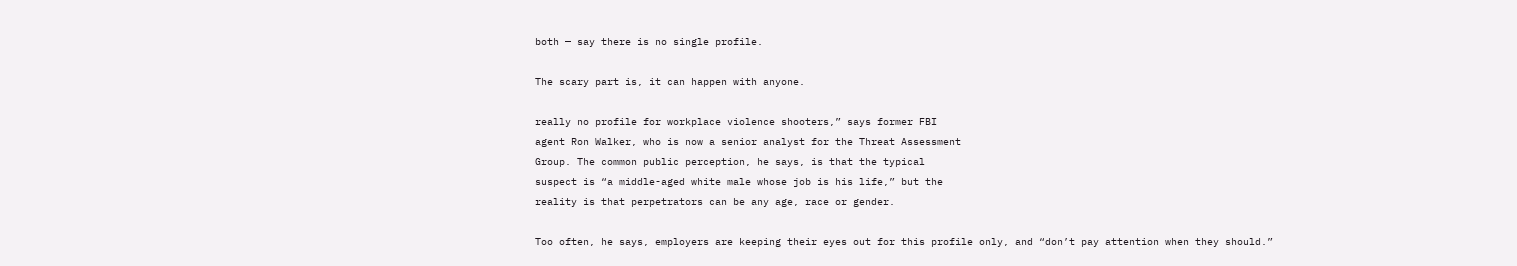both — say there is no single profile.

The scary part is, it can happen with anyone.

really no profile for workplace violence shooters,” says former FBI
agent Ron Walker, who is now a senior analyst for the Threat Assessment
Group. The common public perception, he says, is that the typical
suspect is “a middle-aged white male whose job is his life,” but the
reality is that perpetrators can be any age, race or gender.

Too often, he says, employers are keeping their eyes out for this profile only, and “don’t pay attention when they should.”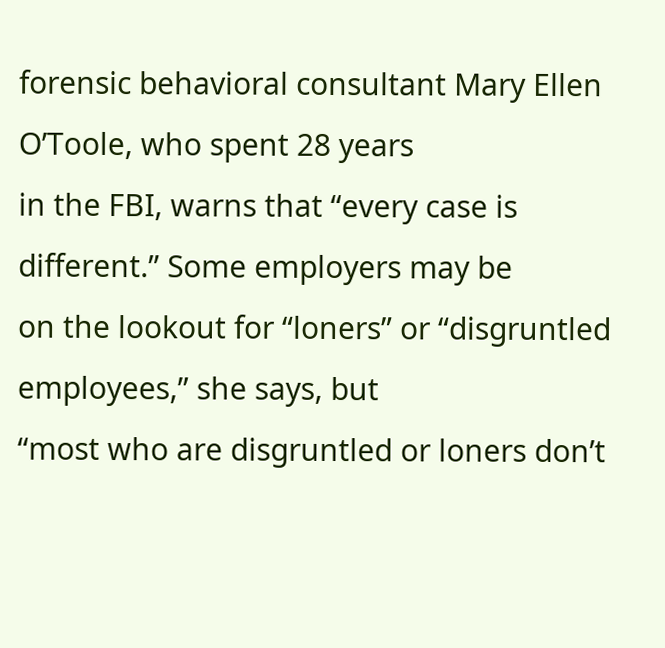forensic behavioral consultant Mary Ellen O’Toole, who spent 28 years
in the FBI, warns that “every case is different.” Some employers may be
on the lookout for “loners” or “disgruntled employees,” she says, but
“most who are disgruntled or loners don’t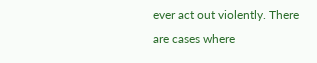ever act out violently. There
are cases where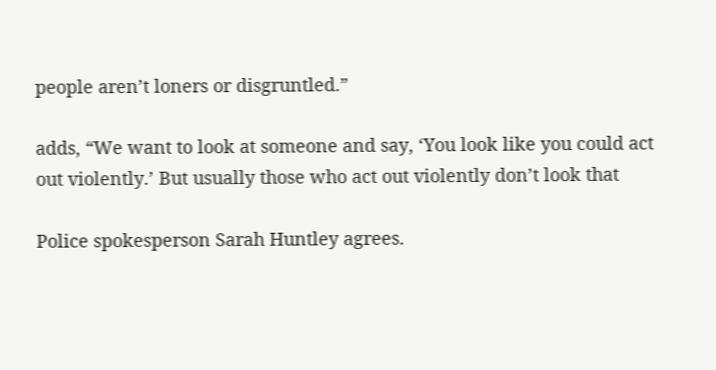people aren’t loners or disgruntled.”

adds, “We want to look at someone and say, ‘You look like you could act
out violently.’ But usually those who act out violently don’t look that

Police spokesperson Sarah Huntley agrees.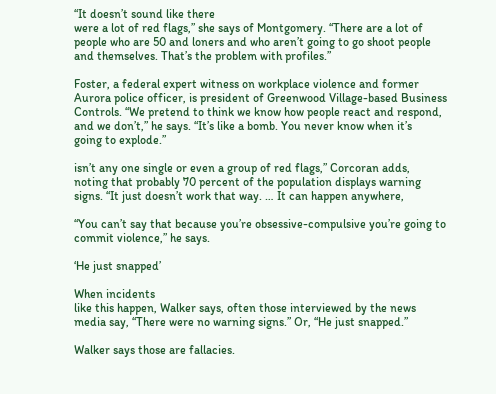“It doesn’t sound like there
were a lot of red flags,” she says of Montgomery. “There are a lot of
people who are 50 and loners and who aren’t going to go shoot people
and themselves. That’s the problem with profiles.”

Foster, a federal expert witness on workplace violence and former
Aurora police officer, is president of Greenwood Village-based Business
Controls. “We pretend to think we know how people react and respond,
and we don’t,” he says. “It’s like a bomb. You never know when it’s
going to explode.”

isn’t any one single or even a group of red flags,” Corcoran adds,
noting that probably 70 percent of the population displays warning
signs. “It just doesn’t work that way. … It can happen anywhere,

“You can’t say that because you’re obsessive-compulsive you’re going to commit violence,” he says.

‘He just snapped’

When incidents
like this happen, Walker says, often those interviewed by the news
media say, “There were no warning signs.” Or, “He just snapped.”

Walker says those are fallacies.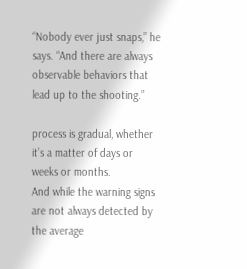“Nobody ever just snaps,” he says. “And there are always observable behaviors that lead up to the shooting.”

process is gradual, whether it’s a matter of days or weeks or months.
And while the warning signs are not always detected by the average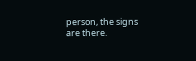person, the signs are there.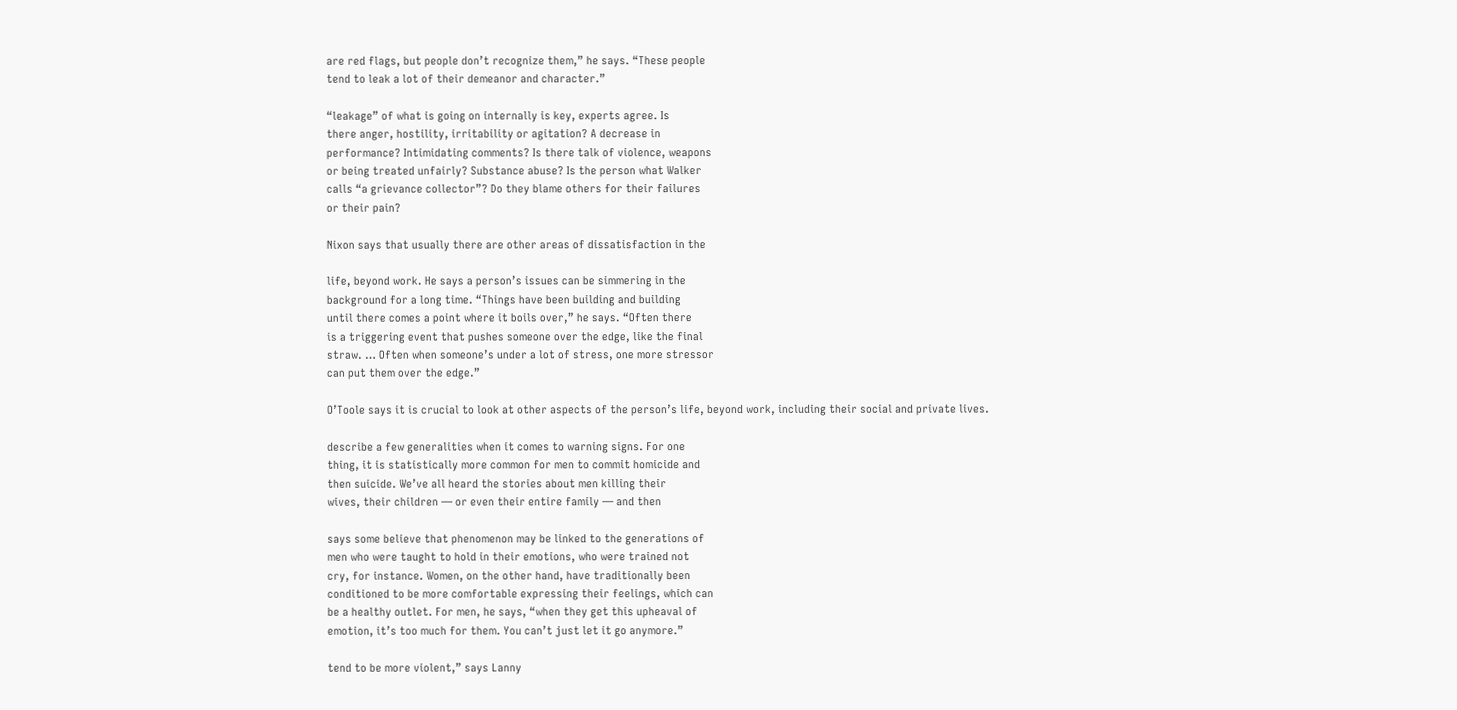are red flags, but people don’t recognize them,” he says. “These people
tend to leak a lot of their demeanor and character.”

“leakage” of what is going on internally is key, experts agree. Is
there anger, hostility, irritability or agitation? A decrease in
performance? Intimidating comments? Is there talk of violence, weapons
or being treated unfairly? Substance abuse? Is the person what Walker
calls “a grievance collector”? Do they blame others for their failures
or their pain?

Nixon says that usually there are other areas of dissatisfaction in the

life, beyond work. He says a person’s issues can be simmering in the
background for a long time. “Things have been building and building
until there comes a point where it boils over,” he says. “Often there
is a triggering event that pushes someone over the edge, like the final
straw. … Often when someone’s under a lot of stress, one more stressor
can put them over the edge.”

O’Toole says it is crucial to look at other aspects of the person’s life, beyond work, including their social and private lives.

describe a few generalities when it comes to warning signs. For one
thing, it is statistically more common for men to commit homicide and
then suicide. We’ve all heard the stories about men killing their
wives, their children — or even their entire family — and then

says some believe that phenomenon may be linked to the generations of
men who were taught to hold in their emotions, who were trained not
cry, for instance. Women, on the other hand, have traditionally been
conditioned to be more comfortable expressing their feelings, which can
be a healthy outlet. For men, he says, “when they get this upheaval of
emotion, it’s too much for them. You can’t just let it go anymore.”

tend to be more violent,” says Lanny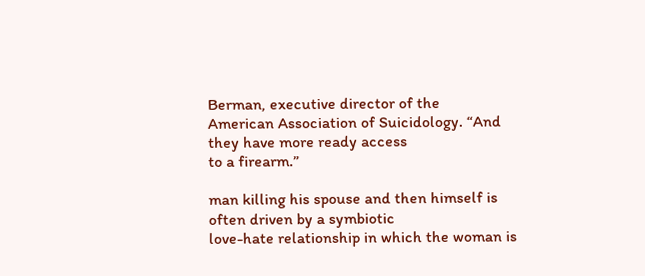Berman, executive director of the
American Association of Suicidology. “And they have more ready access
to a firearm.”

man killing his spouse and then himself is often driven by a symbiotic
love-hate relationship in which the woman is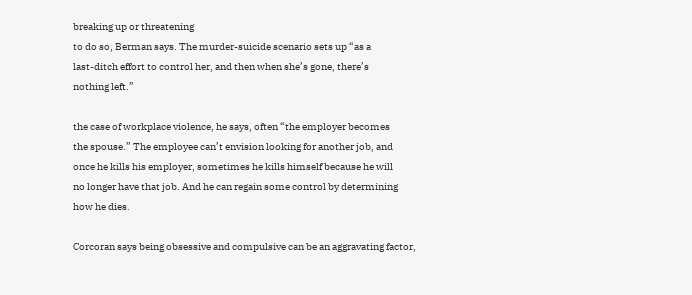breaking up or threatening
to do so, Berman says. The murder-suicide scenario sets up “as a
last-ditch effort to control her, and then when she’s gone, there’s
nothing left.”

the case of workplace violence, he says, often “the employer becomes
the spouse.” The employee can’t envision looking for another job, and
once he kills his employer, sometimes he kills himself because he will
no longer have that job. And he can regain some control by determining
how he dies.

Corcoran says being obsessive and compulsive can be an aggravating factor,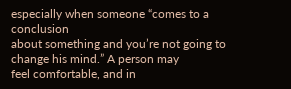especially when someone “comes to a conclusion
about something and you’re not going to change his mind.” A person may
feel comfortable, and in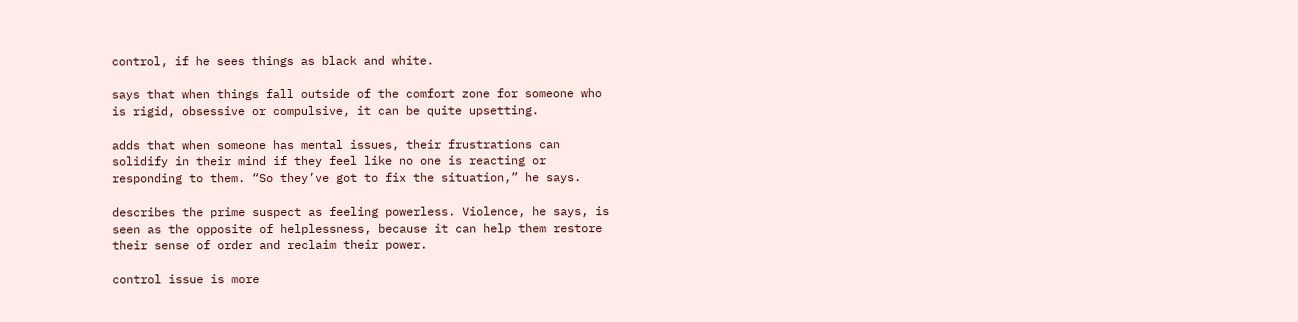control, if he sees things as black and white.

says that when things fall outside of the comfort zone for someone who
is rigid, obsessive or compulsive, it can be quite upsetting.

adds that when someone has mental issues, their frustrations can
solidify in their mind if they feel like no one is reacting or
responding to them. “So they’ve got to fix the situation,” he says.

describes the prime suspect as feeling powerless. Violence, he says, is
seen as the opposite of helplessness, because it can help them restore
their sense of order and reclaim their power.

control issue is more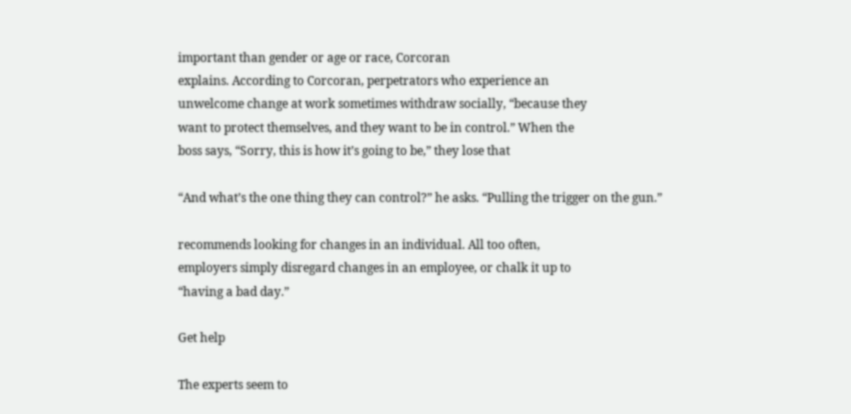important than gender or age or race, Corcoran
explains. According to Corcoran, perpetrators who experience an
unwelcome change at work sometimes withdraw socially, “because they
want to protect themselves, and they want to be in control.” When the
boss says, “Sorry, this is how it’s going to be,” they lose that

“And what’s the one thing they can control?” he asks. “Pulling the trigger on the gun.”

recommends looking for changes in an individual. All too often,
employers simply disregard changes in an employee, or chalk it up to
“having a bad day.”

Get help

The experts seem to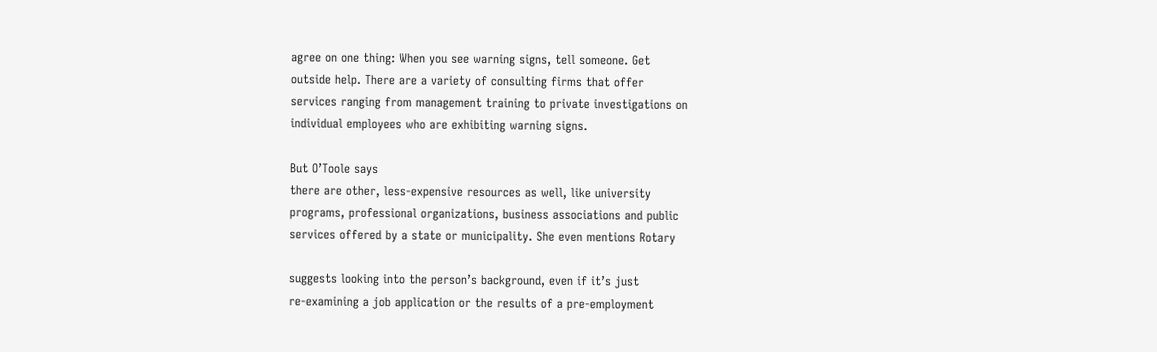agree on one thing: When you see warning signs, tell someone. Get
outside help. There are a variety of consulting firms that offer
services ranging from management training to private investigations on
individual employees who are exhibiting warning signs.

But O’Toole says
there are other, less-expensive resources as well, like university
programs, professional organizations, business associations and public
services offered by a state or municipality. She even mentions Rotary

suggests looking into the person’s background, even if it’s just
re-examining a job application or the results of a pre-employment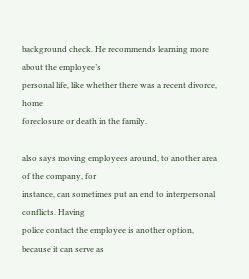background check. He recommends learning more about the employee’s
personal life, like whether there was a recent divorce, home
foreclosure or death in the family.

also says moving employees around, to another area of the company, for
instance, can sometimes put an end to interpersonal conflicts. Having
police contact the employee is another option, because it can serve as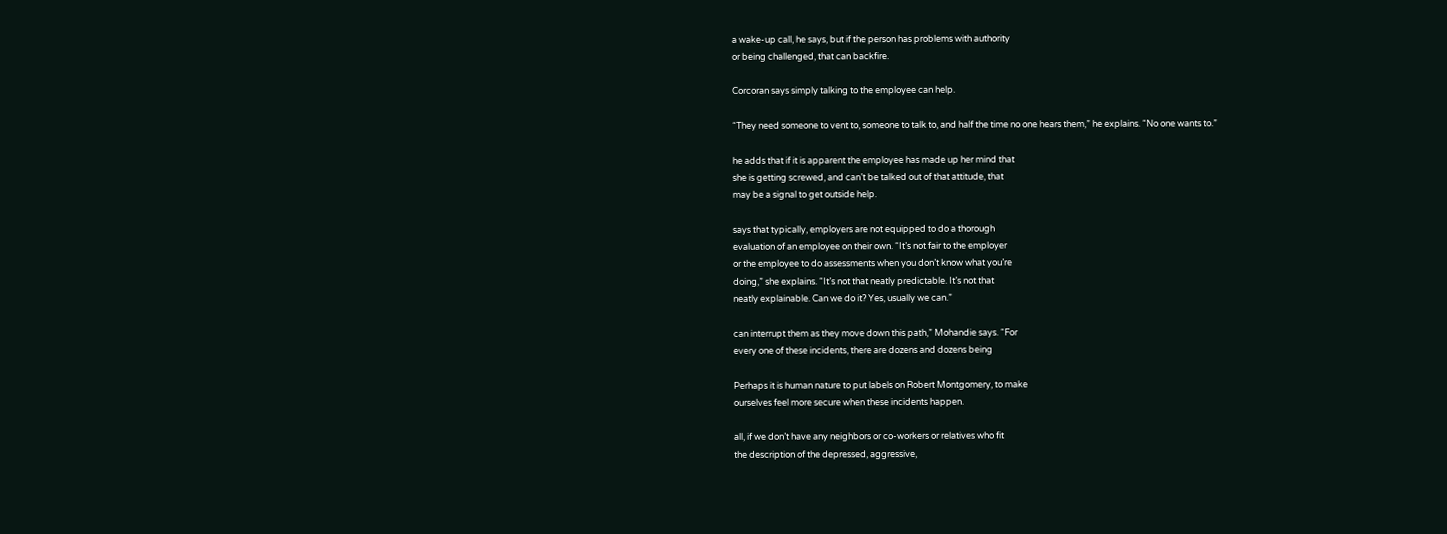a wake-up call, he says, but if the person has problems with authority
or being challenged, that can backfire.

Corcoran says simply talking to the employee can help.

“They need someone to vent to, someone to talk to, and half the time no one hears them,” he explains. “No one wants to.”

he adds that if it is apparent the employee has made up her mind that
she is getting screwed, and can’t be talked out of that attitude, that
may be a signal to get outside help.

says that typically, employers are not equipped to do a thorough
evaluation of an employee on their own. “It’s not fair to the employer
or the employee to do assessments when you don’t know what you’re
doing,” she explains. “It’s not that neatly predictable. It’s not that
neatly explainable. Can we do it? Yes, usually we can.”

can interrupt them as they move down this path,” Mohandie says. “For
every one of these incidents, there are dozens and dozens being

Perhaps it is human nature to put labels on Robert Montgomery, to make
ourselves feel more secure when these incidents happen.

all, if we don’t have any neighbors or co-workers or relatives who fit
the description of the depressed, aggressive,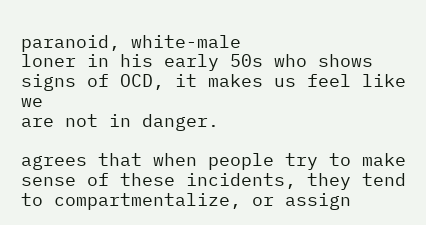paranoid, white-male
loner in his early 50s who shows signs of OCD, it makes us feel like we
are not in danger.

agrees that when people try to make sense of these incidents, they tend
to compartmentalize, or assign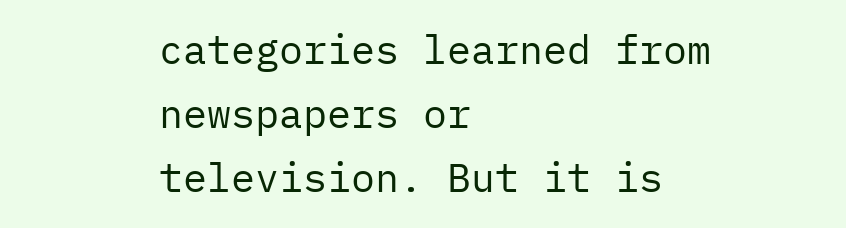categories learned from newspapers or
television. But it is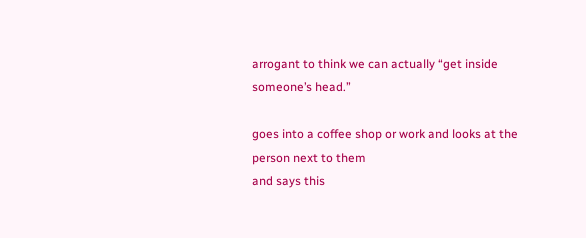arrogant to think we can actually “get inside
someone’s head.”

goes into a coffee shop or work and looks at the person next to them
and says this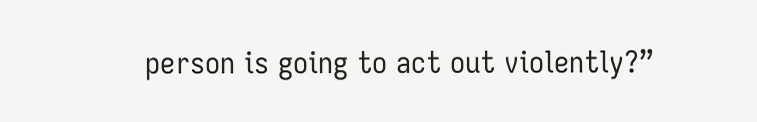person is going to act out violently?”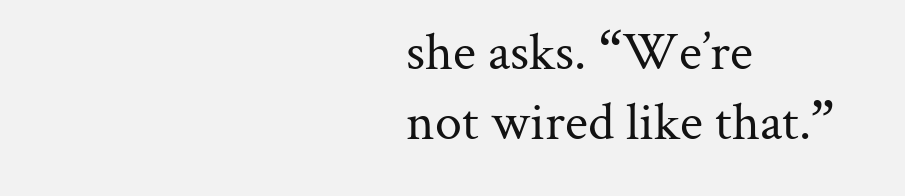she asks. “We’re
not wired like that.”